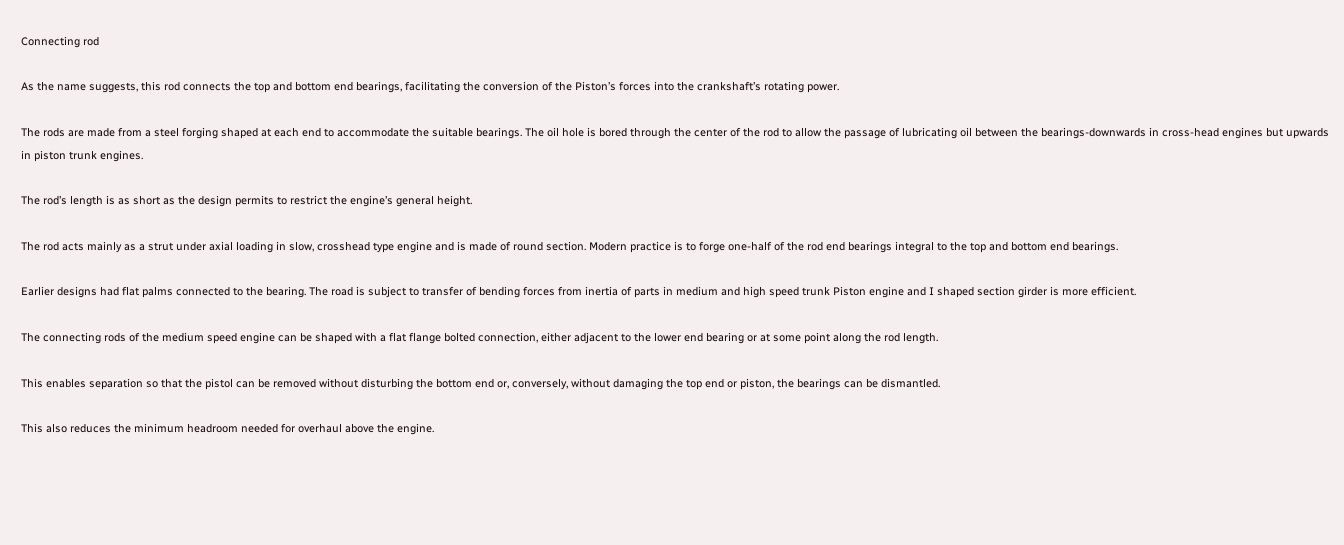Connecting rod

As the name suggests, this rod connects the top and bottom end bearings, facilitating the conversion of the Piston’s forces into the crankshaft’s rotating power.

The rods are made from a steel forging shaped at each end to accommodate the suitable bearings. The oil hole is bored through the center of the rod to allow the passage of lubricating oil between the bearings-downwards in cross-head engines but upwards in piston trunk engines.

The rod’s length is as short as the design permits to restrict the engine’s general height.

The rod acts mainly as a strut under axial loading in slow, crosshead type engine and is made of round section. Modern practice is to forge one-half of the rod end bearings integral to the top and bottom end bearings.

Earlier designs had flat palms connected to the bearing. The road is subject to transfer of bending forces from inertia of parts in medium and high speed trunk Piston engine and I shaped section girder is more efficient.

The connecting rods of the medium speed engine can be shaped with a flat flange bolted connection, either adjacent to the lower end bearing or at some point along the rod length.

This enables separation so that the pistol can be removed without disturbing the bottom end or, conversely, without damaging the top end or piston, the bearings can be dismantled.

This also reduces the minimum headroom needed for overhaul above the engine.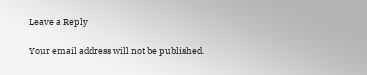Leave a Reply

Your email address will not be published.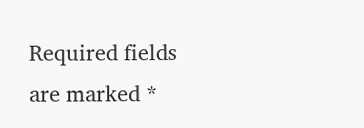Required fields are marked *